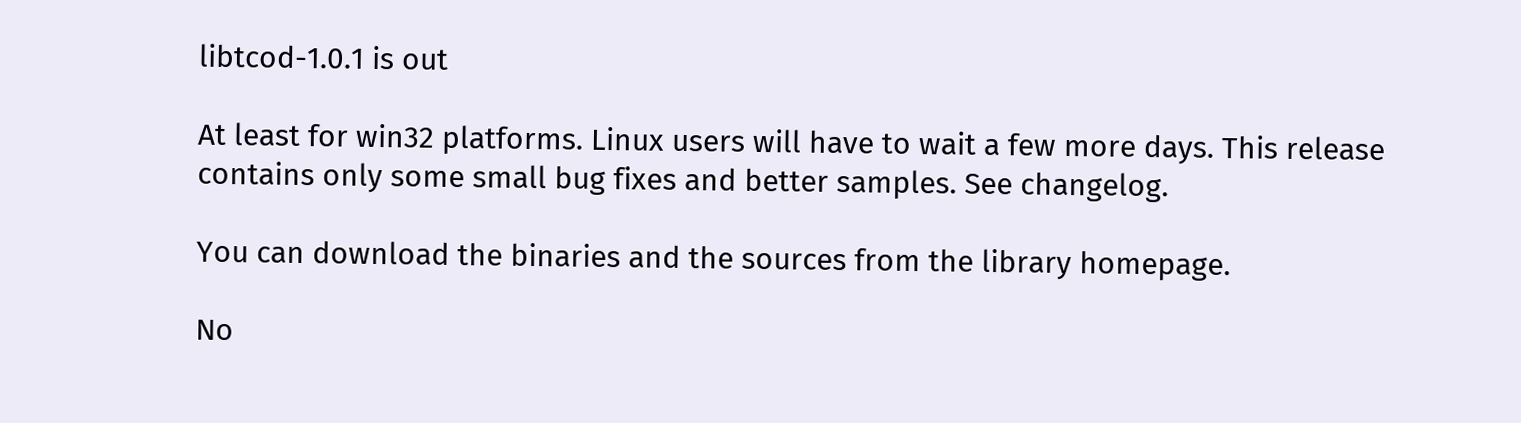libtcod-1.0.1 is out

At least for win32 platforms. Linux users will have to wait a few more days. This release contains only some small bug fixes and better samples. See changelog.

You can download the binaries and the sources from the library homepage.

No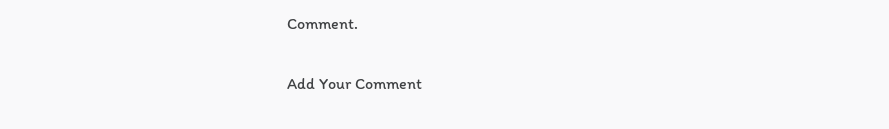Comment.

Add Your Comment